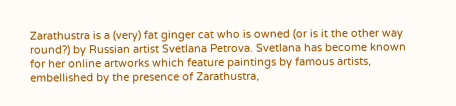Zarathustra is a (very) fat ginger cat who is owned (or is it the other way round?) by Russian artist Svetlana Petrova. Svetlana has become known for her online artworks which feature paintings by famous artists, embellished by the presence of Zarathustra,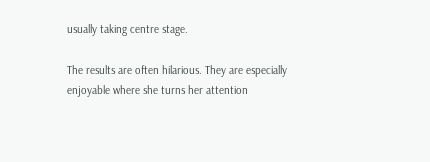usually taking centre stage.

The results are often hilarious. They are especially enjoyable where she turns her attention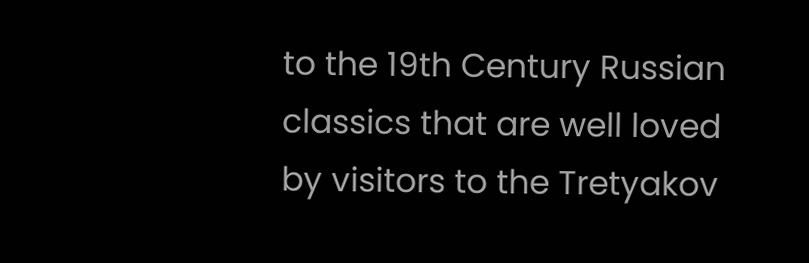to the 19th Century Russian classics that are well loved by visitors to the Tretyakov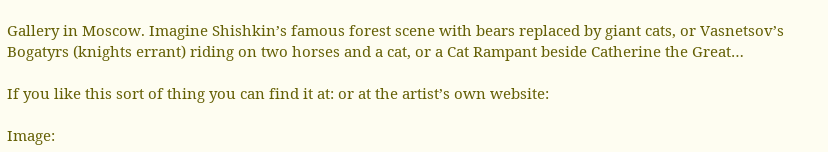Gallery in Moscow. Imagine Shishkin’s famous forest scene with bears replaced by giant cats, or Vasnetsov’s Bogatyrs (knights errant) riding on two horses and a cat, or a Cat Rampant beside Catherine the Great…

If you like this sort of thing you can find it at: or at the artist’s own website:

Image: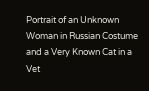Portrait of an Unknown Woman in Russian Costume and a Very Known Cat in a Vet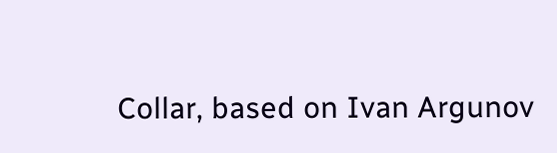Collar, based on Ivan Argunov